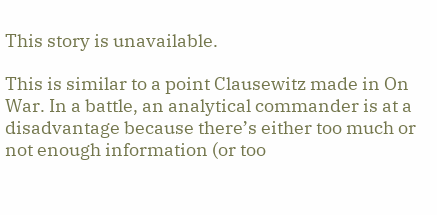This story is unavailable.

This is similar to a point Clausewitz made in On War. In a battle, an analytical commander is at a disadvantage because there’s either too much or not enough information (or too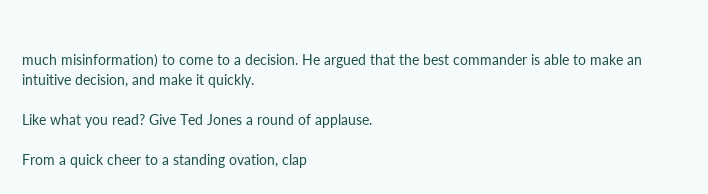much misinformation) to come to a decision. He argued that the best commander is able to make an intuitive decision, and make it quickly.

Like what you read? Give Ted Jones a round of applause.

From a quick cheer to a standing ovation, clap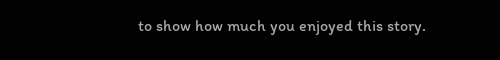to show how much you enjoyed this story.